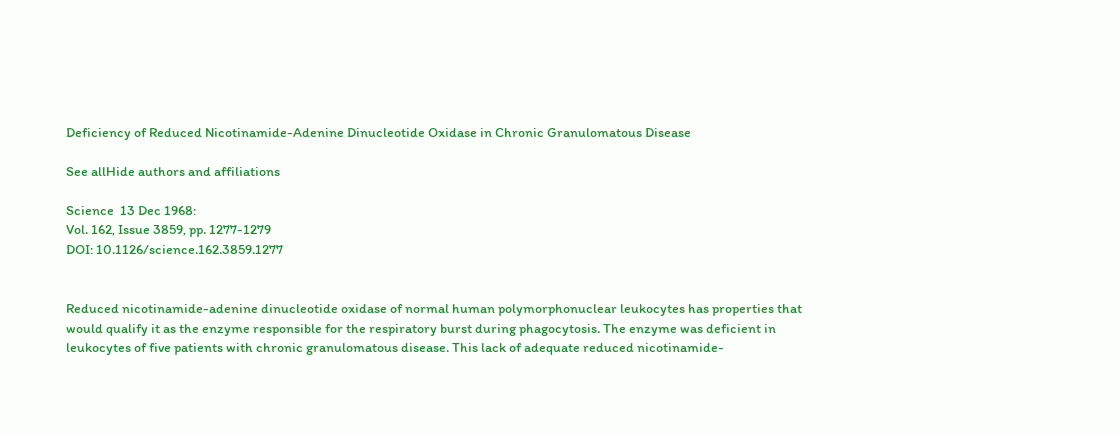Deficiency of Reduced Nicotinamide-Adenine Dinucleotide Oxidase in Chronic Granulomatous Disease

See allHide authors and affiliations

Science  13 Dec 1968:
Vol. 162, Issue 3859, pp. 1277-1279
DOI: 10.1126/science.162.3859.1277


Reduced nicotinamide-adenine dinucleotide oxidase of normal human polymorphonuclear leukocytes has properties that would qualify it as the enzyme responsible for the respiratory burst during phagocytosis. The enzyme was deficient in leukocytes of five patients with chronic granulomatous disease. This lack of adequate reduced nicotinamide-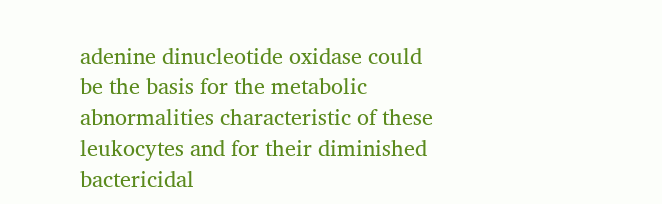adenine dinucleotide oxidase could be the basis for the metabolic abnormalities characteristic of these leukocytes and for their diminished bactericidal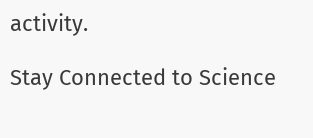activity.

Stay Connected to Science